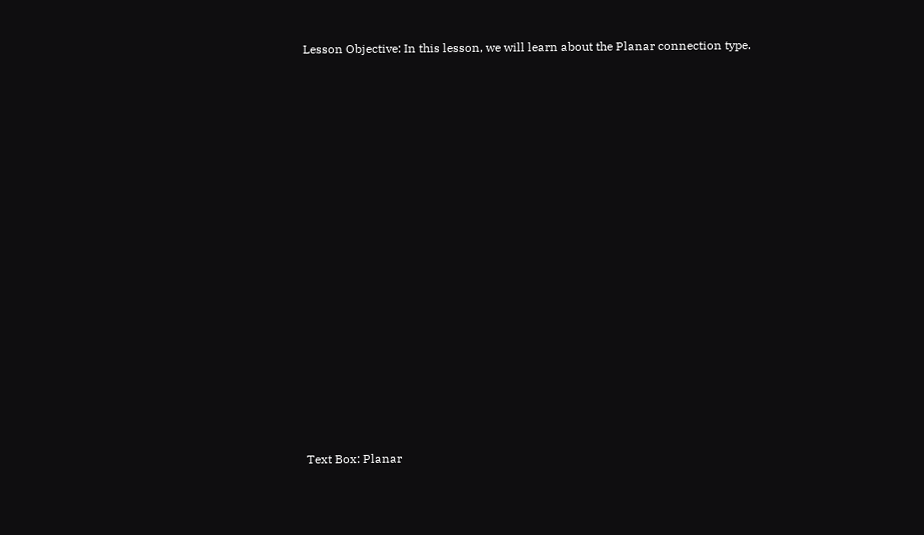Lesson Objective: In this lesson, we will learn about the Planar connection type.


















Text Box: Planar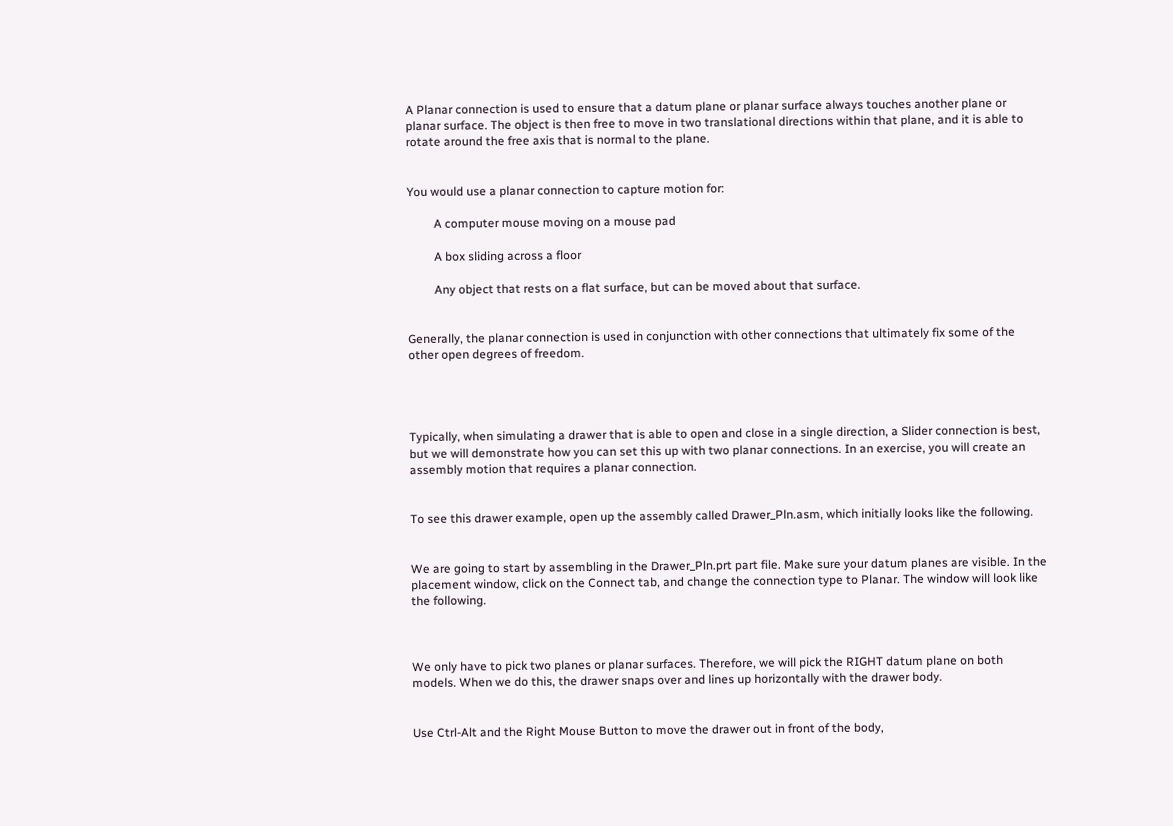A Planar connection is used to ensure that a datum plane or planar surface always touches another plane or planar surface. The object is then free to move in two translational directions within that plane, and it is able to rotate around the free axis that is normal to the plane.


You would use a planar connection to capture motion for:

         A computer mouse moving on a mouse pad

         A box sliding across a floor

         Any object that rests on a flat surface, but can be moved about that surface.


Generally, the planar connection is used in conjunction with other connections that ultimately fix some of the other open degrees of freedom.




Typically, when simulating a drawer that is able to open and close in a single direction, a Slider connection is best, but we will demonstrate how you can set this up with two planar connections. In an exercise, you will create an assembly motion that requires a planar connection.


To see this drawer example, open up the assembly called Drawer_Pln.asm, which initially looks like the following.


We are going to start by assembling in the Drawer_Pln.prt part file. Make sure your datum planes are visible. In the placement window, click on the Connect tab, and change the connection type to Planar. The window will look like the following.



We only have to pick two planes or planar surfaces. Therefore, we will pick the RIGHT datum plane on both models. When we do this, the drawer snaps over and lines up horizontally with the drawer body.


Use Ctrl-Alt and the Right Mouse Button to move the drawer out in front of the body,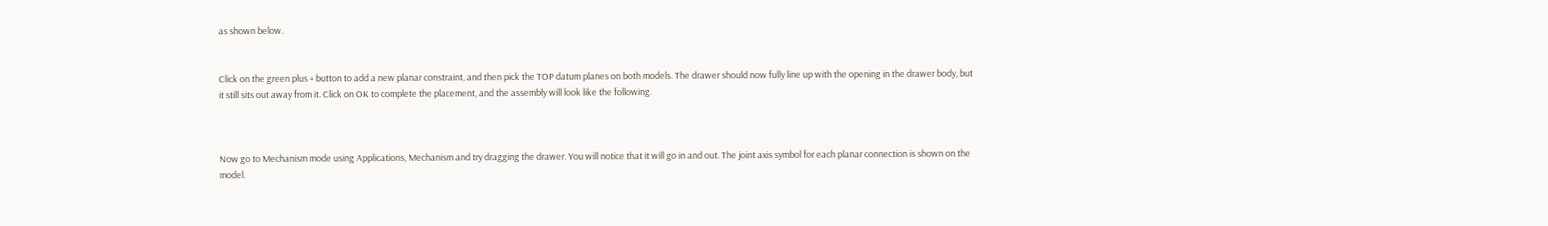as shown below.


Click on the green plus + button to add a new planar constraint, and then pick the TOP datum planes on both models. The drawer should now fully line up with the opening in the drawer body, but it still sits out away from it. Click on OK to complete the placement, and the assembly will look like the following.



Now go to Mechanism mode using Applications, Mechanism and try dragging the drawer. You will notice that it will go in and out. The joint axis symbol for each planar connection is shown on the model.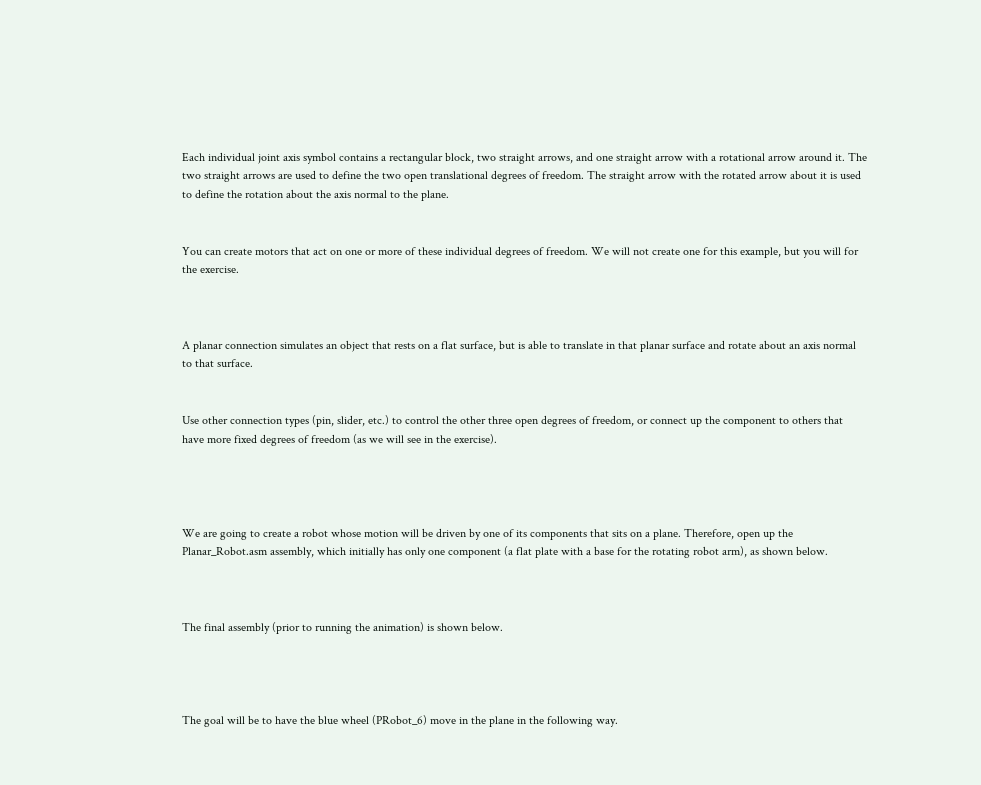Each individual joint axis symbol contains a rectangular block, two straight arrows, and one straight arrow with a rotational arrow around it. The two straight arrows are used to define the two open translational degrees of freedom. The straight arrow with the rotated arrow about it is used to define the rotation about the axis normal to the plane.


You can create motors that act on one or more of these individual degrees of freedom. We will not create one for this example, but you will for the exercise.



A planar connection simulates an object that rests on a flat surface, but is able to translate in that planar surface and rotate about an axis normal to that surface.


Use other connection types (pin, slider, etc.) to control the other three open degrees of freedom, or connect up the component to others that have more fixed degrees of freedom (as we will see in the exercise).




We are going to create a robot whose motion will be driven by one of its components that sits on a plane. Therefore, open up the Planar_Robot.asm assembly, which initially has only one component (a flat plate with a base for the rotating robot arm), as shown below.



The final assembly (prior to running the animation) is shown below.




The goal will be to have the blue wheel (PRobot_6) move in the plane in the following way.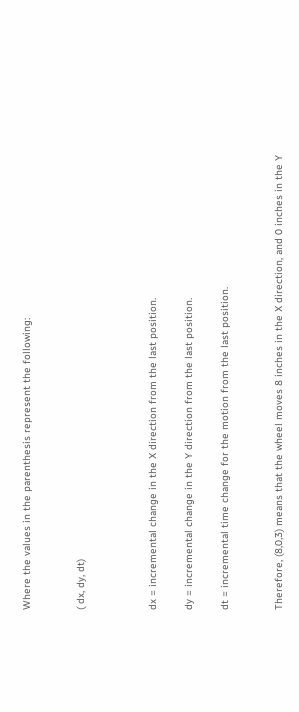Where the values in the parenthesis represent the following:


( dx, dy, dt)



dx = incremental change in the X direction from the last position.

dy = incremental change in the Y direction from the last position.

dt = incremental time change for the motion from the last position.


Therefore, (8,0,3) means that the wheel moves 8 inches in the X direction, and 0 inches in the Y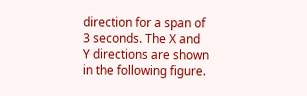direction for a span of 3 seconds. The X and Y directions are shown in the following figure.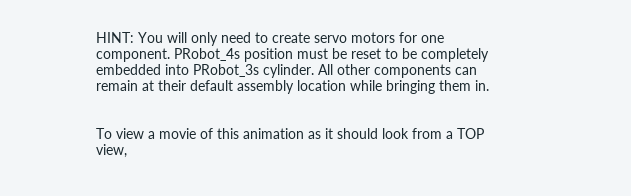HINT: You will only need to create servo motors for one component. PRobot_4s position must be reset to be completely embedded into PRobot_3s cylinder. All other components can remain at their default assembly location while bringing them in.


To view a movie of this animation as it should look from a TOP view,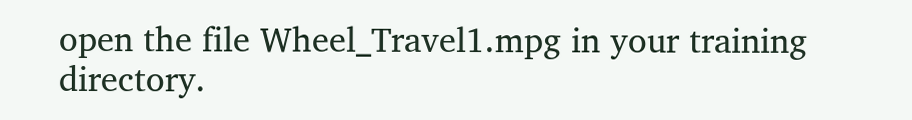open the file Wheel_Travel1.mpg in your training directory.